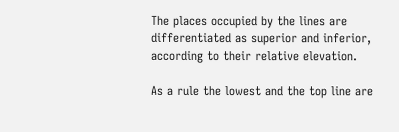The places occupied by the lines are differentiated as superior and inferior, according to their relative elevation.

As a rule the lowest and the top line are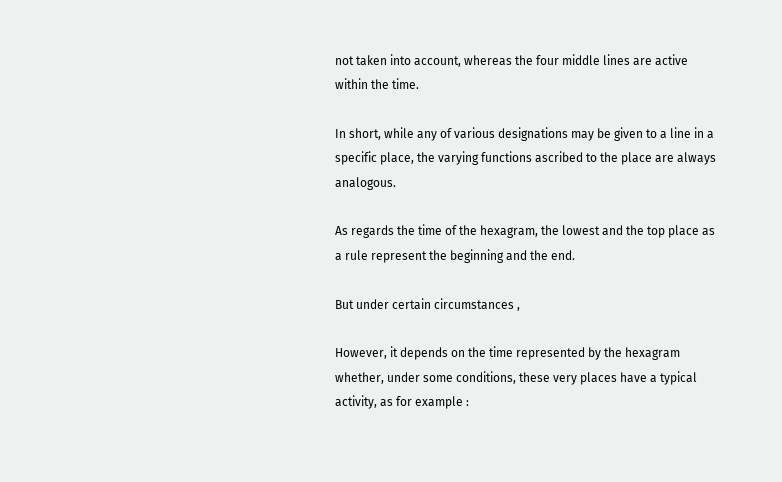not taken into account, whereas the four middle lines are active within the time.

In short, while any of various designations may be given to a line in a specific place, the varying functions ascribed to the place are always analogous.

As regards the time of the hexagram, the lowest and the top place as a rule represent the beginning and the end.

But under certain circumstances ,

However, it depends on the time represented by the hexagram whether, under some conditions, these very places have a typical activity, as for example :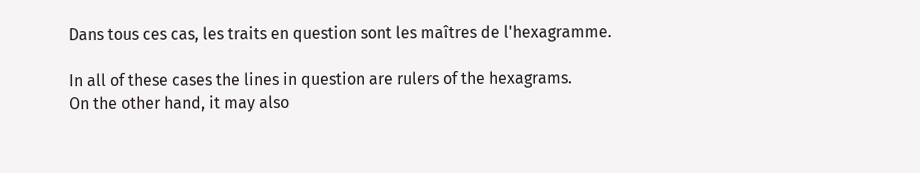Dans tous ces cas, les traits en question sont les maîtres de l'hexagramme.

In all of these cases the lines in question are rulers of the hexagrams.
On the other hand, it may also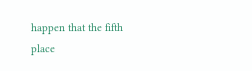happen that the fifth place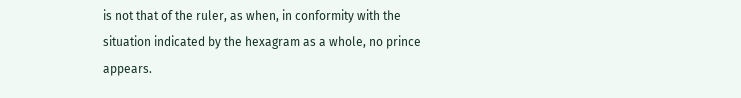is not that of the ruler, as when, in conformity with the situation indicated by the hexagram as a whole, no prince appears.